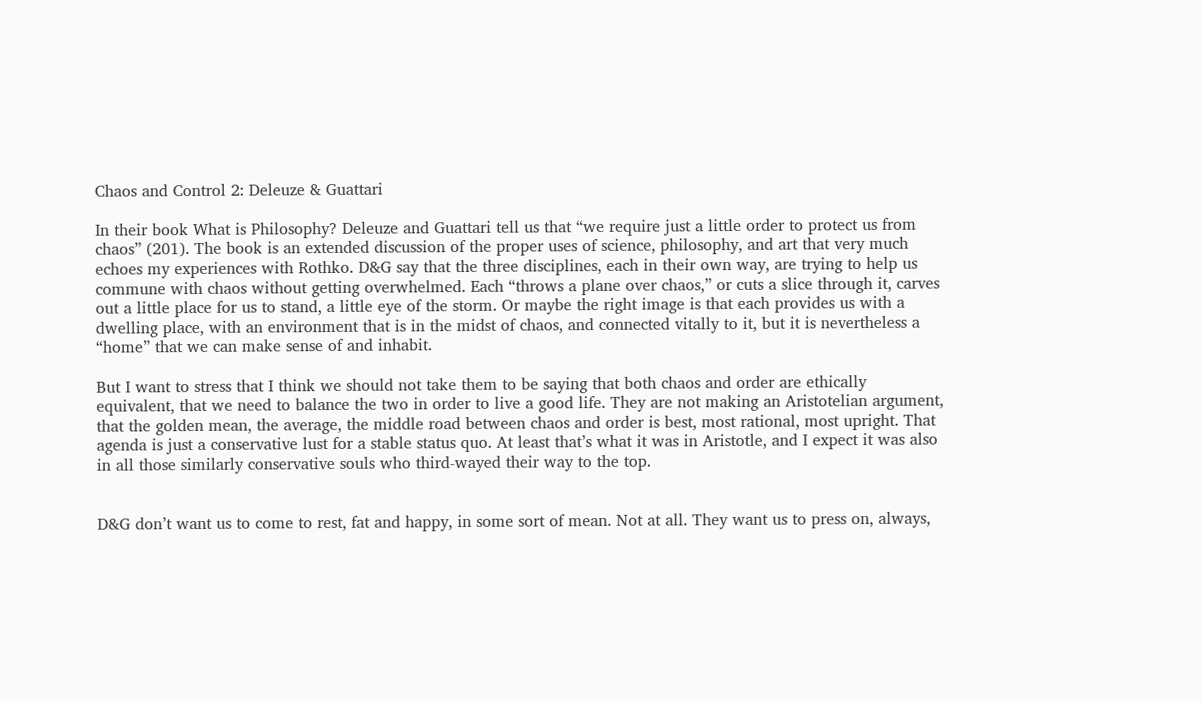Chaos and Control 2: Deleuze & Guattari

In their book What is Philosophy? Deleuze and Guattari tell us that “we require just a little order to protect us from chaos” (201). The book is an extended discussion of the proper uses of science, philosophy, and art that very much echoes my experiences with Rothko. D&G say that the three disciplines, each in their own way, are trying to help us commune with chaos without getting overwhelmed. Each “throws a plane over chaos,” or cuts a slice through it, carves out a little place for us to stand, a little eye of the storm. Or maybe the right image is that each provides us with a dwelling place, with an environment that is in the midst of chaos, and connected vitally to it, but it is nevertheless a “home” that we can make sense of and inhabit.

But I want to stress that I think we should not take them to be saying that both chaos and order are ethically equivalent, that we need to balance the two in order to live a good life. They are not making an Aristotelian argument, that the golden mean, the average, the middle road between chaos and order is best, most rational, most upright. That agenda is just a conservative lust for a stable status quo. At least that’s what it was in Aristotle, and I expect it was also in all those similarly conservative souls who third-wayed their way to the top.


D&G don’t want us to come to rest, fat and happy, in some sort of mean. Not at all. They want us to press on, always,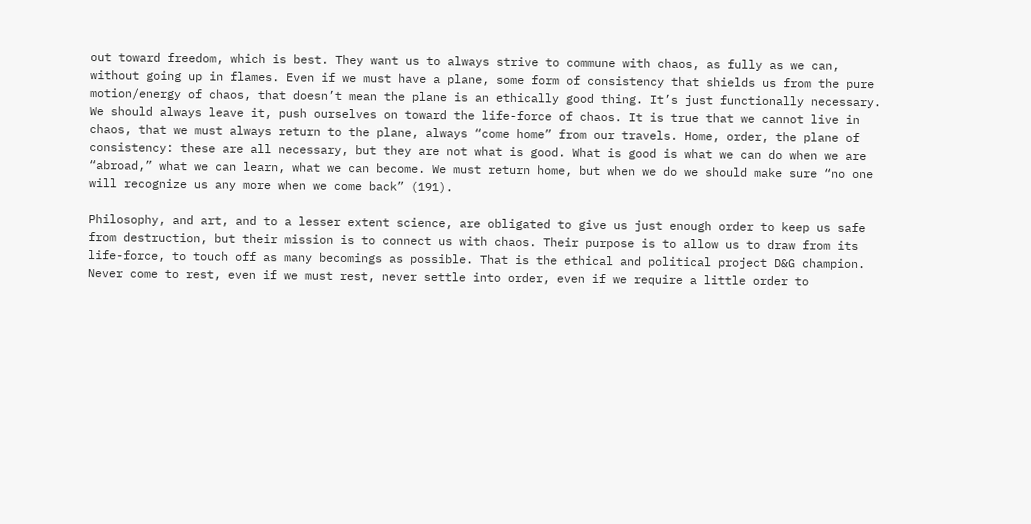out toward freedom, which is best. They want us to always strive to commune with chaos, as fully as we can, without going up in flames. Even if we must have a plane, some form of consistency that shields us from the pure motion/energy of chaos, that doesn’t mean the plane is an ethically good thing. It’s just functionally necessary. We should always leave it, push ourselves on toward the life-force of chaos. It is true that we cannot live in chaos, that we must always return to the plane, always “come home” from our travels. Home, order, the plane of consistency: these are all necessary, but they are not what is good. What is good is what we can do when we are “abroad,” what we can learn, what we can become. We must return home, but when we do we should make sure “no one will recognize us any more when we come back” (191).

Philosophy, and art, and to a lesser extent science, are obligated to give us just enough order to keep us safe from destruction, but their mission is to connect us with chaos. Their purpose is to allow us to draw from its life-force, to touch off as many becomings as possible. That is the ethical and political project D&G champion. Never come to rest, even if we must rest, never settle into order, even if we require a little order to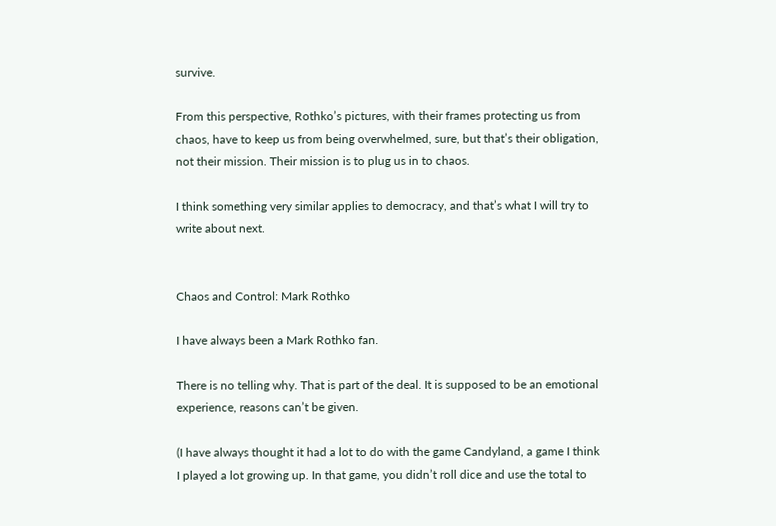survive.

From this perspective, Rothko’s pictures, with their frames protecting us from chaos, have to keep us from being overwhelmed, sure, but that’s their obligation, not their mission. Their mission is to plug us in to chaos.

I think something very similar applies to democracy, and that’s what I will try to write about next.


Chaos and Control: Mark Rothko

I have always been a Mark Rothko fan.

There is no telling why. That is part of the deal. It is supposed to be an emotional experience, reasons can’t be given.

(I have always thought it had a lot to do with the game Candyland, a game I think I played a lot growing up. In that game, you didn’t roll dice and use the total to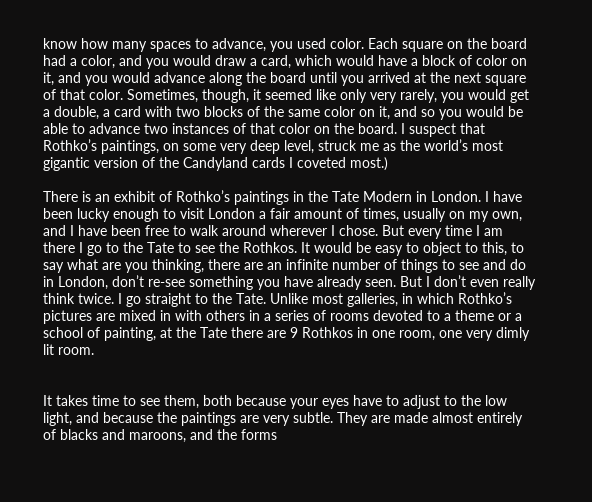know how many spaces to advance, you used color. Each square on the board had a color, and you would draw a card, which would have a block of color on it, and you would advance along the board until you arrived at the next square of that color. Sometimes, though, it seemed like only very rarely, you would get a double, a card with two blocks of the same color on it, and so you would be able to advance two instances of that color on the board. I suspect that Rothko’s paintings, on some very deep level, struck me as the world’s most gigantic version of the Candyland cards I coveted most.)

There is an exhibit of Rothko’s paintings in the Tate Modern in London. I have been lucky enough to visit London a fair amount of times, usually on my own, and I have been free to walk around wherever I chose. But every time I am there I go to the Tate to see the Rothkos. It would be easy to object to this, to say what are you thinking, there are an infinite number of things to see and do in London, don’t re-see something you have already seen. But I don’t even really think twice. I go straight to the Tate. Unlike most galleries, in which Rothko’s pictures are mixed in with others in a series of rooms devoted to a theme or a school of painting, at the Tate there are 9 Rothkos in one room, one very dimly lit room.


It takes time to see them, both because your eyes have to adjust to the low light, and because the paintings are very subtle. They are made almost entirely of blacks and maroons, and the forms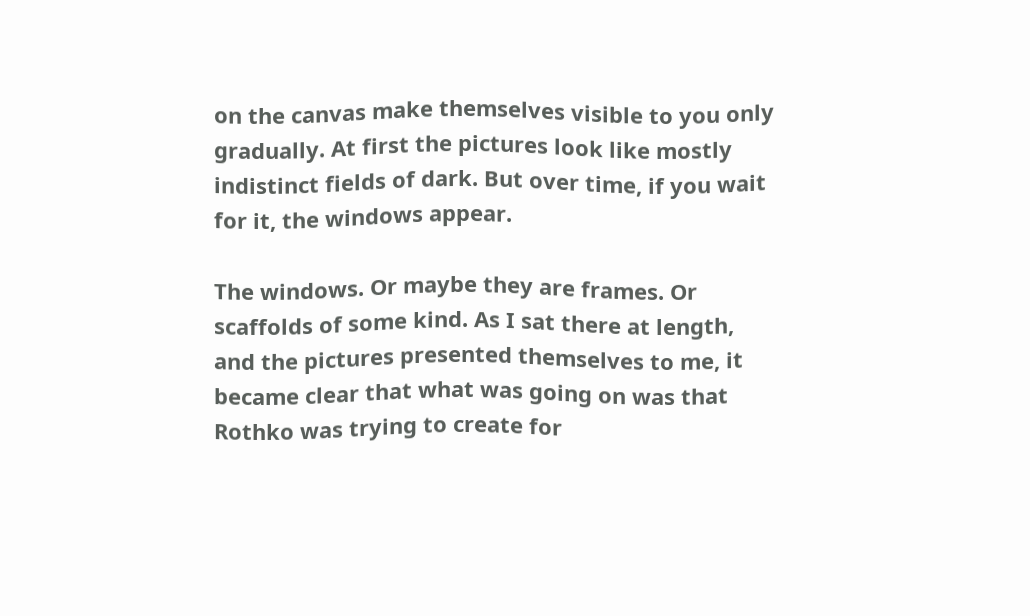on the canvas make themselves visible to you only gradually. At first the pictures look like mostly indistinct fields of dark. But over time, if you wait for it, the windows appear.

The windows. Or maybe they are frames. Or scaffolds of some kind. As I sat there at length, and the pictures presented themselves to me, it became clear that what was going on was that Rothko was trying to create for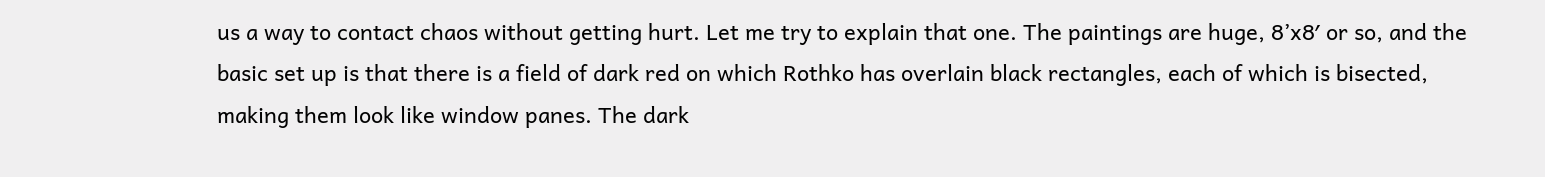us a way to contact chaos without getting hurt. Let me try to explain that one. The paintings are huge, 8’x8′ or so, and the basic set up is that there is a field of dark red on which Rothko has overlain black rectangles, each of which is bisected, making them look like window panes. The dark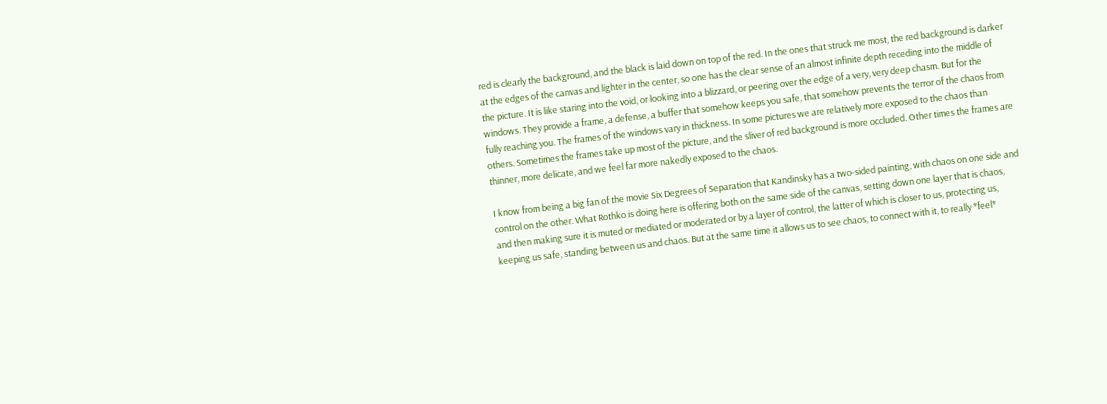red is clearly the background, and the black is laid down on top of the red. In the ones that struck me most, the red background is darker at the edges of the canvas and lighter in the center, so one has the clear sense of an almost infinite depth receding into the middle of the picture. It is like staring into the void, or looking into a blizzard, or peering over the edge of a very, very deep chasm. But for the windows. They provide a frame, a defense, a buffer that somehow keeps you safe, that somehow prevents the terror of the chaos from fully reaching you. The frames of the windows vary in thickness. In some pictures we are relatively more exposed to the chaos than others. Sometimes the frames take up most of the picture, and the sliver of red background is more occluded. Other times the frames are thinner, more delicate, and we feel far more nakedly exposed to the chaos.

I know from being a big fan of the movie Six Degrees of Separation that Kandinsky has a two-sided painting, with chaos on one side and control on the other. What Rothko is doing here is offering both on the same side of the canvas, setting down one layer that is chaos, and then making sure it is muted or mediated or moderated or by a layer of control, the latter of which is closer to us, protecting us, keeping us safe, standing between us and chaos. But at the same time it allows us to see chaos, to connect with it, to really *feel*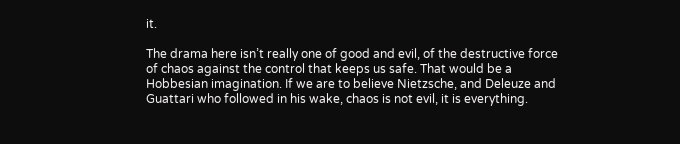it.

The drama here isn’t really one of good and evil, of the destructive force of chaos against the control that keeps us safe. That would be a Hobbesian imagination. If we are to believe Nietzsche, and Deleuze and Guattari who followed in his wake, chaos is not evil, it is everything.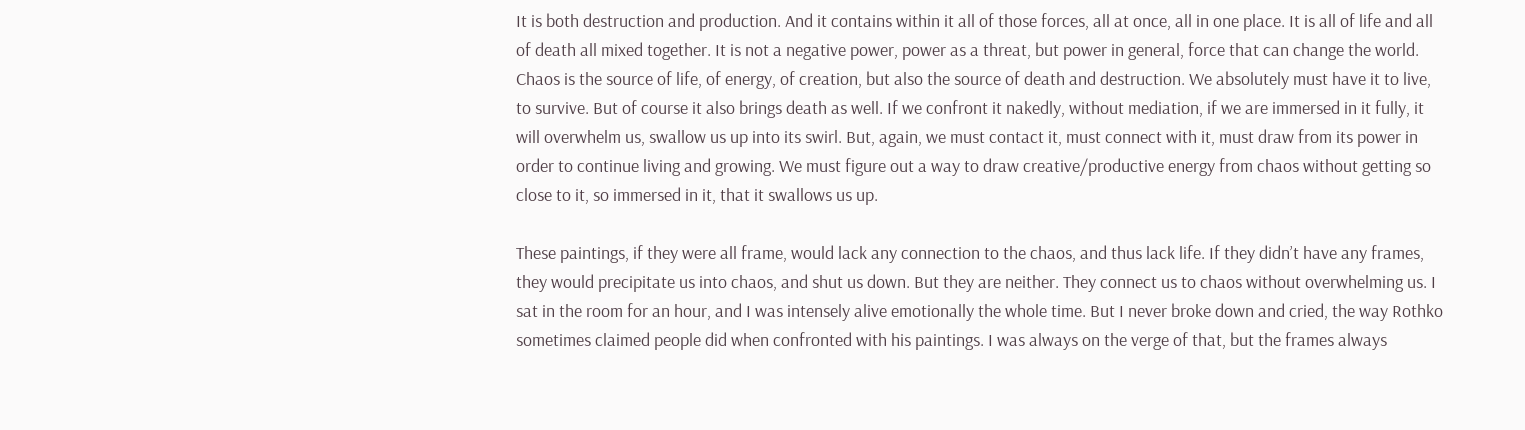It is both destruction and production. And it contains within it all of those forces, all at once, all in one place. It is all of life and all of death all mixed together. It is not a negative power, power as a threat, but power in general, force that can change the world. Chaos is the source of life, of energy, of creation, but also the source of death and destruction. We absolutely must have it to live, to survive. But of course it also brings death as well. If we confront it nakedly, without mediation, if we are immersed in it fully, it will overwhelm us, swallow us up into its swirl. But, again, we must contact it, must connect with it, must draw from its power in order to continue living and growing. We must figure out a way to draw creative/productive energy from chaos without getting so close to it, so immersed in it, that it swallows us up.

These paintings, if they were all frame, would lack any connection to the chaos, and thus lack life. If they didn’t have any frames, they would precipitate us into chaos, and shut us down. But they are neither. They connect us to chaos without overwhelming us. I sat in the room for an hour, and I was intensely alive emotionally the whole time. But I never broke down and cried, the way Rothko sometimes claimed people did when confronted with his paintings. I was always on the verge of that, but the frames always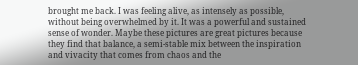brought me back. I was feeling alive, as intensely as possible, without being overwhelmed by it. It was a powerful and sustained sense of wonder. Maybe these pictures are great pictures because they find that balance, a semi-stable mix between the inspiration and vivacity that comes from chaos and the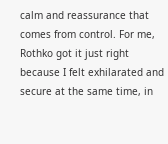calm and reassurance that comes from control. For me, Rothko got it just right because I felt exhilarated and secure at the same time, in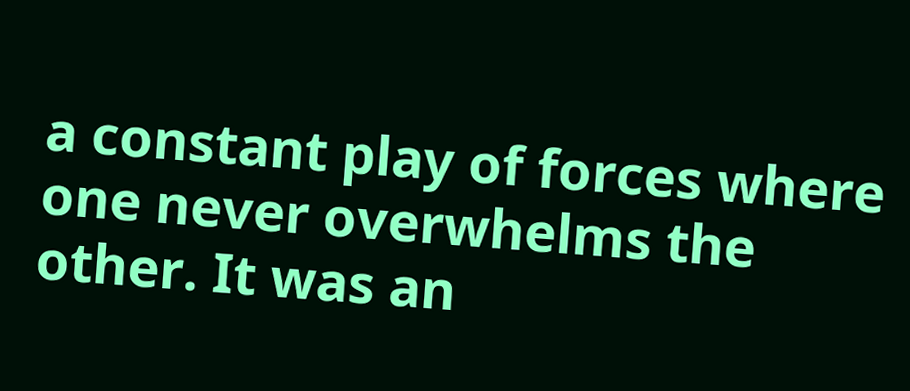a constant play of forces where one never overwhelms the other. It was an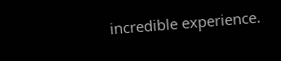incredible experience.